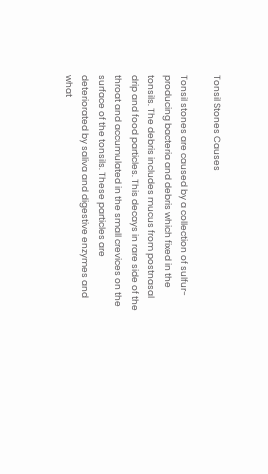Tonsil Stones Causes

Tonsil stones are caused by a collection of sulfur-producing bacteria and debris which fixed in the tonsils. The debris includes mucus from postnasal drip and food particles. This decays in rare side of the throat and accumulated in the small crevices on the surface of the tonsils. These particles are deteriorated by saliva and digestive enzymes and what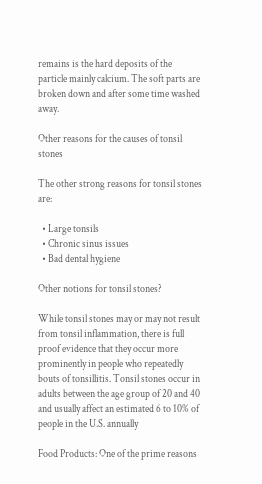remains is the hard deposits of the particle mainly calcium. The soft parts are broken down and after some time washed away.

Other reasons for the causes of tonsil stones

The other strong reasons for tonsil stones are:

  • Large tonsils
  • Chronic sinus issues
  • Bad dental hygiene

Other notions for tonsil stones?

While tonsil stones may or may not result from tonsil inflammation, there is full proof evidence that they occur more prominently in people who repeatedly bouts of tonsillitis. Tonsil stones occur in adults between the age group of 20 and 40 and usually affect an estimated 6 to 10% of people in the U.S. annually

Food Products: One of the prime reasons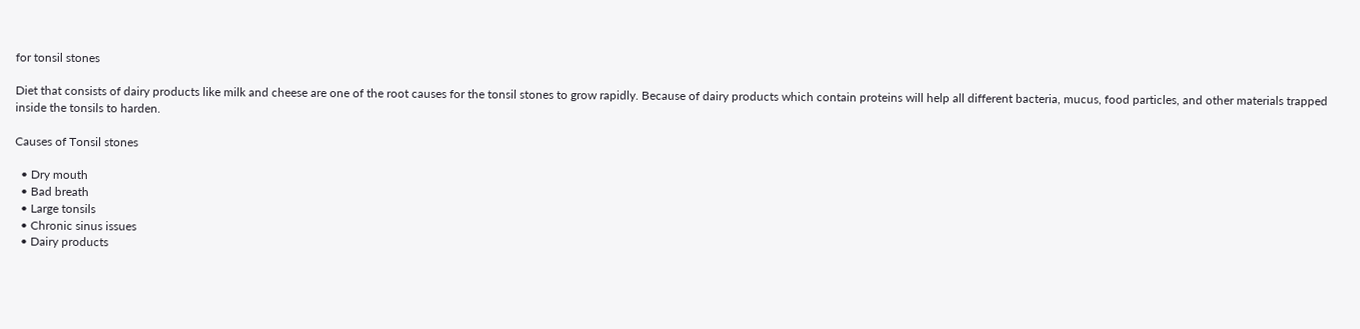for tonsil stones

Diet that consists of dairy products like milk and cheese are one of the root causes for the tonsil stones to grow rapidly. Because of dairy products which contain proteins will help all different bacteria, mucus, food particles, and other materials trapped inside the tonsils to harden.

Causes of Tonsil stones

  • Dry mouth
  • Bad breath
  • Large tonsils
  • Chronic sinus issues
  • Dairy products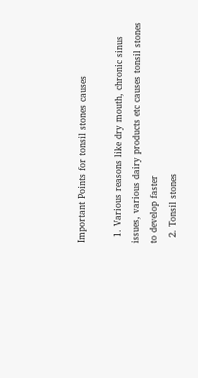Important Points for tonsil stones causes

  1. Various reasons like dry mouth, chronic sinus issues, various dairy products etc causes tonsil stones to develop faster
  2. Tonsil stones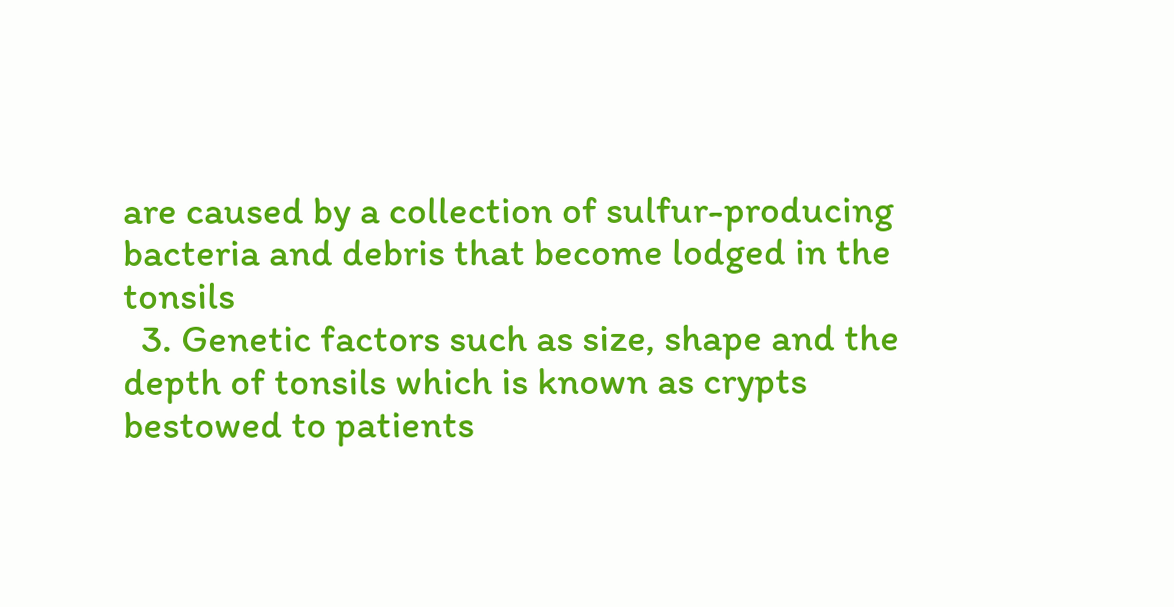are caused by a collection of sulfur-producing bacteria and debris that become lodged in the tonsils
  3. Genetic factors such as size, shape and the depth of tonsils which is known as crypts bestowed to patients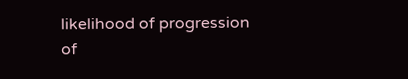likelihood of progression of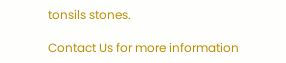tonsils stones.

Contact Us for more information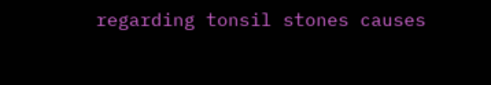regarding tonsil stones causes